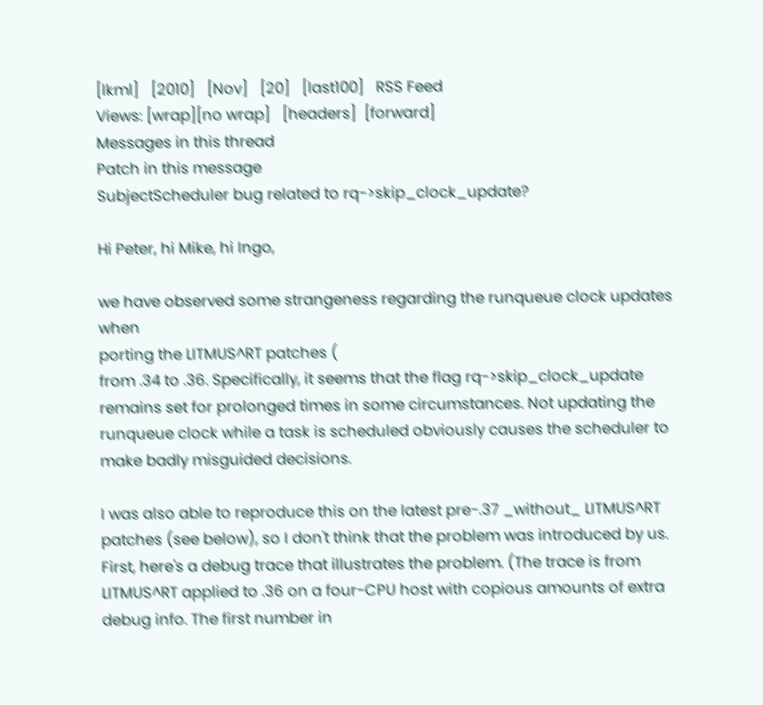[lkml]   [2010]   [Nov]   [20]   [last100]   RSS Feed
Views: [wrap][no wrap]   [headers]  [forward]
Messages in this thread
Patch in this message
SubjectScheduler bug related to rq->skip_clock_update?

Hi Peter, hi Mike, hi Ingo,

we have observed some strangeness regarding the runqueue clock updates when
porting the LITMUS^RT patches (
from .34 to .36. Specifically, it seems that the flag rq->skip_clock_update
remains set for prolonged times in some circumstances. Not updating the
runqueue clock while a task is scheduled obviously causes the scheduler to
make badly misguided decisions.

I was also able to reproduce this on the latest pre-.37 _without_ LITMUS^RT
patches (see below), so I don't think that the problem was introduced by us.
First, here's a debug trace that illustrates the problem. (The trace is from
LITMUS^RT applied to .36 on a four-CPU host with copious amounts of extra
debug info. The first number in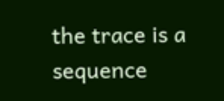the trace is a sequence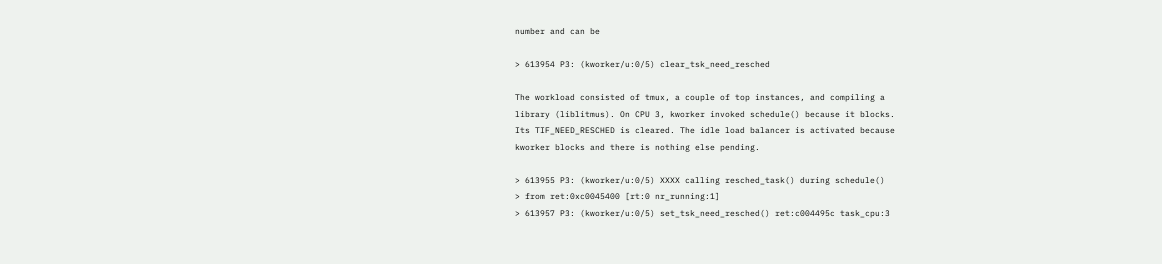number and can be

> 613954 P3: (kworker/u:0/5) clear_tsk_need_resched

The workload consisted of tmux, a couple of top instances, and compiling a
library (liblitmus). On CPU 3, kworker invoked schedule() because it blocks.
Its TIF_NEED_RESCHED is cleared. The idle load balancer is activated because
kworker blocks and there is nothing else pending.

> 613955 P3: (kworker/u:0/5) XXXX calling resched_task() during schedule()
> from ret:0xc0045400 [rt:0 nr_running:1]
> 613957 P3: (kworker/u:0/5) set_tsk_need_resched() ret:c004495c task_cpu:3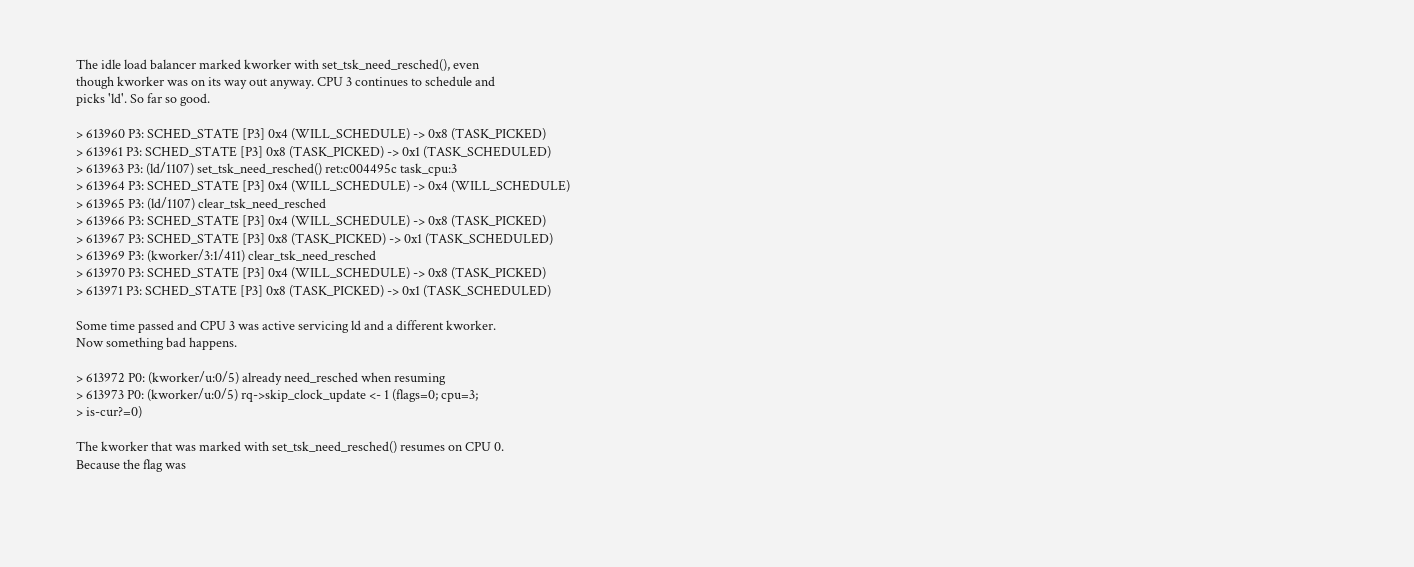The idle load balancer marked kworker with set_tsk_need_resched(), even
though kworker was on its way out anyway. CPU 3 continues to schedule and
picks 'ld'. So far so good.

> 613960 P3: SCHED_STATE [P3] 0x4 (WILL_SCHEDULE) -> 0x8 (TASK_PICKED)
> 613961 P3: SCHED_STATE [P3] 0x8 (TASK_PICKED) -> 0x1 (TASK_SCHEDULED)
> 613963 P3: (ld/1107) set_tsk_need_resched() ret:c004495c task_cpu:3
> 613964 P3: SCHED_STATE [P3] 0x4 (WILL_SCHEDULE) -> 0x4 (WILL_SCHEDULE)
> 613965 P3: (ld/1107) clear_tsk_need_resched
> 613966 P3: SCHED_STATE [P3] 0x4 (WILL_SCHEDULE) -> 0x8 (TASK_PICKED)
> 613967 P3: SCHED_STATE [P3] 0x8 (TASK_PICKED) -> 0x1 (TASK_SCHEDULED)
> 613969 P3: (kworker/3:1/411) clear_tsk_need_resched
> 613970 P3: SCHED_STATE [P3] 0x4 (WILL_SCHEDULE) -> 0x8 (TASK_PICKED)
> 613971 P3: SCHED_STATE [P3] 0x8 (TASK_PICKED) -> 0x1 (TASK_SCHEDULED)

Some time passed and CPU 3 was active servicing ld and a different kworker.
Now something bad happens.

> 613972 P0: (kworker/u:0/5) already need_resched when resuming
> 613973 P0: (kworker/u:0/5) rq->skip_clock_update <- 1 (flags=0; cpu=3;
> is-cur?=0)

The kworker that was marked with set_tsk_need_resched() resumes on CPU 0.
Because the flag was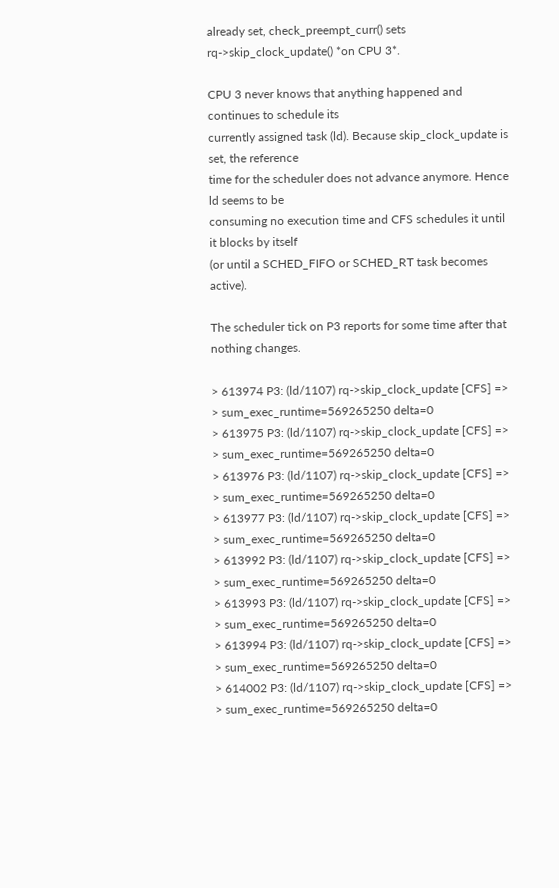already set, check_preempt_curr() sets
rq->skip_clock_update() *on CPU 3*.

CPU 3 never knows that anything happened and continues to schedule its
currently assigned task (ld). Because skip_clock_update is set, the reference
time for the scheduler does not advance anymore. Hence ld seems to be
consuming no execution time and CFS schedules it until it blocks by itself
(or until a SCHED_FIFO or SCHED_RT task becomes active).

The scheduler tick on P3 reports for some time after that nothing changes.

> 613974 P3: (ld/1107) rq->skip_clock_update [CFS] =>
> sum_exec_runtime=569265250 delta=0
> 613975 P3: (ld/1107) rq->skip_clock_update [CFS] =>
> sum_exec_runtime=569265250 delta=0
> 613976 P3: (ld/1107) rq->skip_clock_update [CFS] =>
> sum_exec_runtime=569265250 delta=0
> 613977 P3: (ld/1107) rq->skip_clock_update [CFS] =>
> sum_exec_runtime=569265250 delta=0
> 613992 P3: (ld/1107) rq->skip_clock_update [CFS] =>
> sum_exec_runtime=569265250 delta=0
> 613993 P3: (ld/1107) rq->skip_clock_update [CFS] =>
> sum_exec_runtime=569265250 delta=0
> 613994 P3: (ld/1107) rq->skip_clock_update [CFS] =>
> sum_exec_runtime=569265250 delta=0
> 614002 P3: (ld/1107) rq->skip_clock_update [CFS] =>
> sum_exec_runtime=569265250 delta=0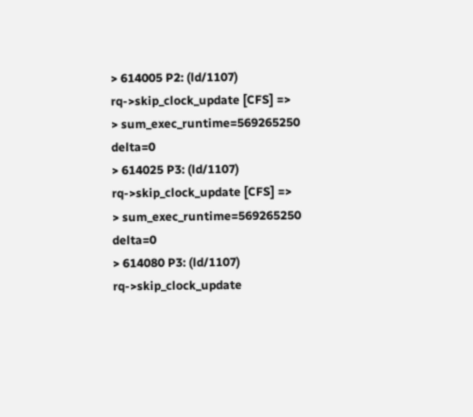> 614005 P2: (ld/1107) rq->skip_clock_update [CFS] =>
> sum_exec_runtime=569265250 delta=0
> 614025 P3: (ld/1107) rq->skip_clock_update [CFS] =>
> sum_exec_runtime=569265250 delta=0
> 614080 P3: (ld/1107) rq->skip_clock_update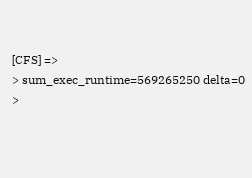[CFS] =>
> sum_exec_runtime=569265250 delta=0
>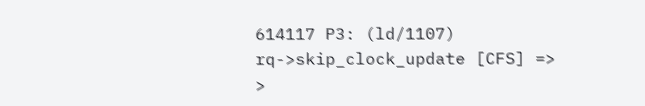614117 P3: (ld/1107) rq->skip_clock_update [CFS] =>
>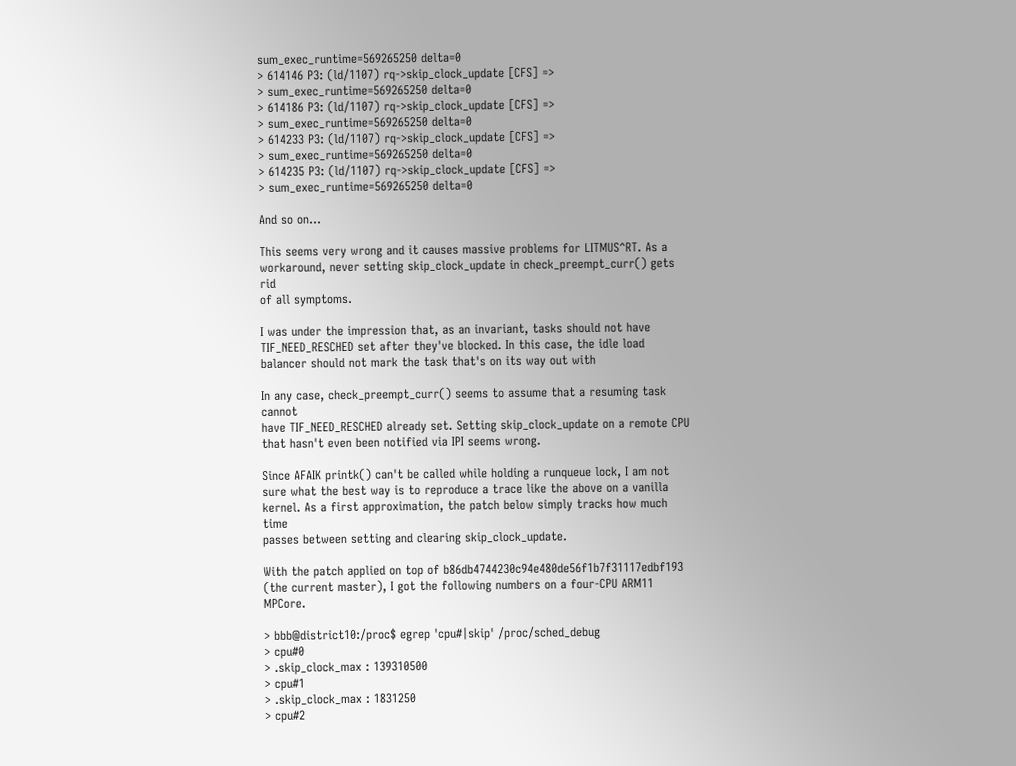sum_exec_runtime=569265250 delta=0
> 614146 P3: (ld/1107) rq->skip_clock_update [CFS] =>
> sum_exec_runtime=569265250 delta=0
> 614186 P3: (ld/1107) rq->skip_clock_update [CFS] =>
> sum_exec_runtime=569265250 delta=0
> 614233 P3: (ld/1107) rq->skip_clock_update [CFS] =>
> sum_exec_runtime=569265250 delta=0
> 614235 P3: (ld/1107) rq->skip_clock_update [CFS] =>
> sum_exec_runtime=569265250 delta=0

And so on...

This seems very wrong and it causes massive problems for LITMUS^RT. As a
workaround, never setting skip_clock_update in check_preempt_curr() gets rid
of all symptoms.

I was under the impression that, as an invariant, tasks should not have
TIF_NEED_RESCHED set after they've blocked. In this case, the idle load
balancer should not mark the task that's on its way out with

In any case, check_preempt_curr() seems to assume that a resuming task cannot
have TIF_NEED_RESCHED already set. Setting skip_clock_update on a remote CPU
that hasn't even been notified via IPI seems wrong.

Since AFAIK printk() can't be called while holding a runqueue lock, I am not
sure what the best way is to reproduce a trace like the above on a vanilla
kernel. As a first approximation, the patch below simply tracks how much time
passes between setting and clearing skip_clock_update.

With the patch applied on top of b86db4744230c94e480de56f1b7f31117edbf193
(the current master), I got the following numbers on a four-CPU ARM11 MPCore.

> bbb@district10:/proc$ egrep 'cpu#|skip' /proc/sched_debug
> cpu#0
> .skip_clock_max : 139310500
> cpu#1
> .skip_clock_max : 1831250
> cpu#2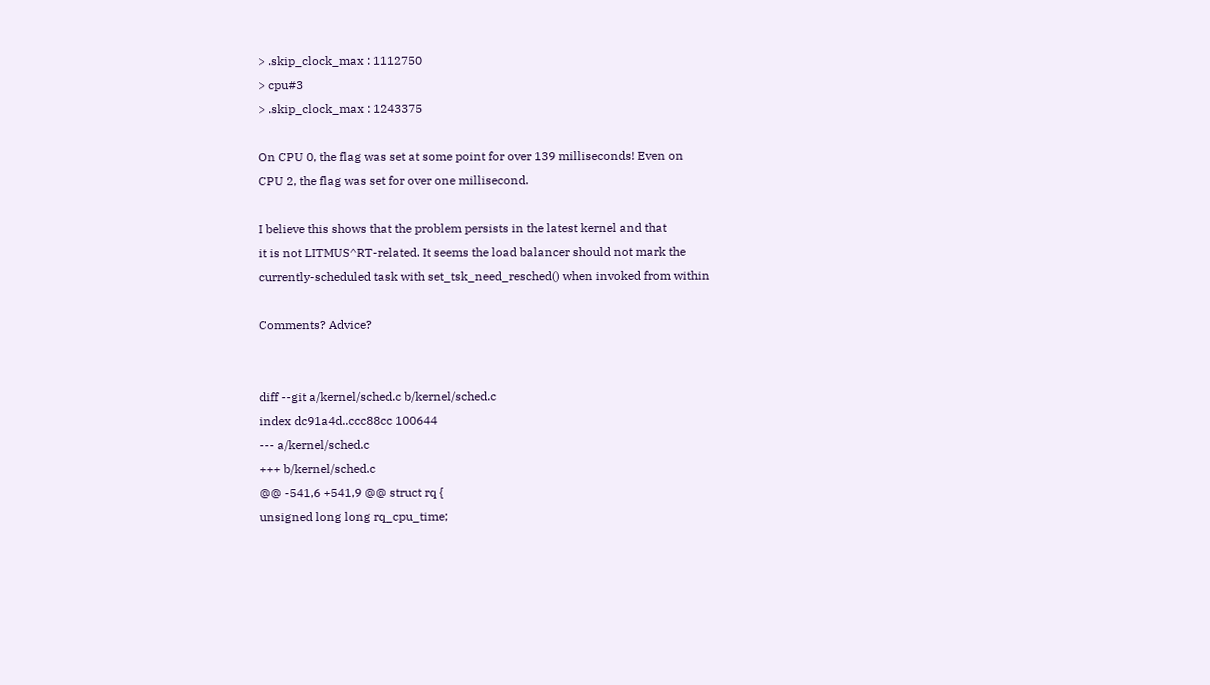> .skip_clock_max : 1112750
> cpu#3
> .skip_clock_max : 1243375

On CPU 0, the flag was set at some point for over 139 milliseconds! Even on
CPU 2, the flag was set for over one millisecond.

I believe this shows that the problem persists in the latest kernel and that
it is not LITMUS^RT-related. It seems the load balancer should not mark the
currently-scheduled task with set_tsk_need_resched() when invoked from within

Comments? Advice?


diff --git a/kernel/sched.c b/kernel/sched.c
index dc91a4d..ccc88cc 100644
--- a/kernel/sched.c
+++ b/kernel/sched.c
@@ -541,6 +541,9 @@ struct rq {
unsigned long long rq_cpu_time;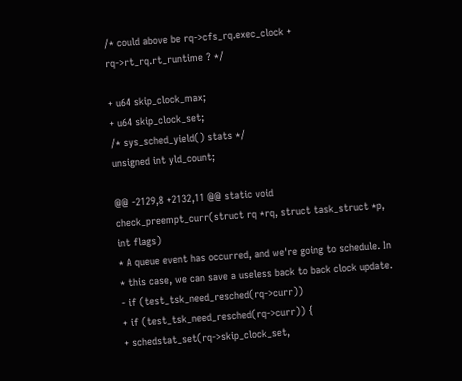/* could above be rq->cfs_rq.exec_clock + rq->rt_rq.rt_runtime ? */

+ u64 skip_clock_max;
+ u64 skip_clock_set;
/* sys_sched_yield() stats */
unsigned int yld_count;

@@ -2129,8 +2132,11 @@ static void check_preempt_curr(struct rq *rq, struct task_struct *p, int flags)
* A queue event has occurred, and we're going to schedule. In
* this case, we can save a useless back to back clock update.
- if (test_tsk_need_resched(rq->curr))
+ if (test_tsk_need_resched(rq->curr)) {
+ schedstat_set(rq->skip_clock_set,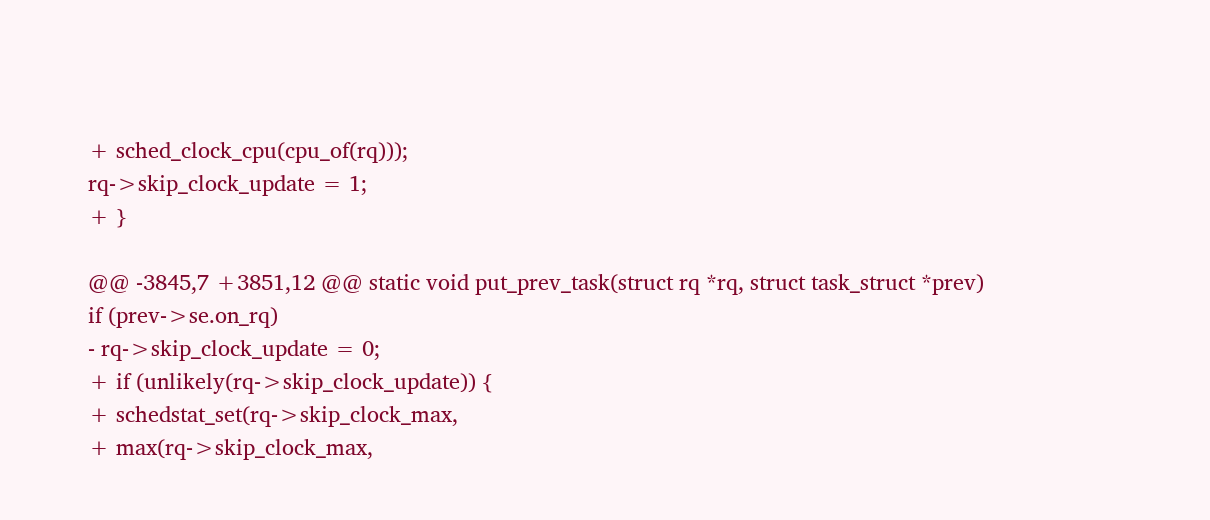+ sched_clock_cpu(cpu_of(rq)));
rq->skip_clock_update = 1;
+ }

@@ -3845,7 +3851,12 @@ static void put_prev_task(struct rq *rq, struct task_struct *prev)
if (prev->se.on_rq)
- rq->skip_clock_update = 0;
+ if (unlikely(rq->skip_clock_update)) {
+ schedstat_set(rq->skip_clock_max,
+ max(rq->skip_clock_max,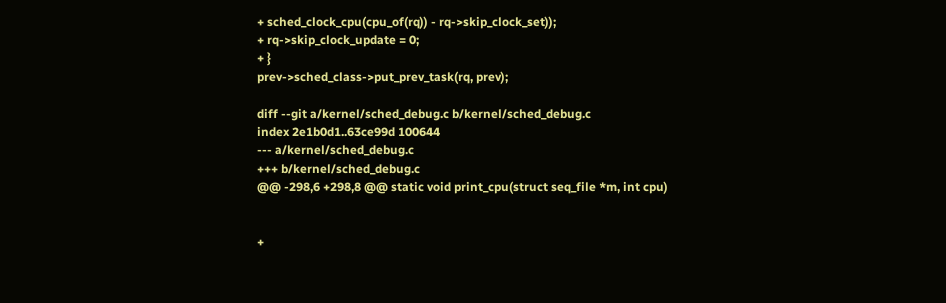+ sched_clock_cpu(cpu_of(rq)) - rq->skip_clock_set));
+ rq->skip_clock_update = 0;
+ }
prev->sched_class->put_prev_task(rq, prev);

diff --git a/kernel/sched_debug.c b/kernel/sched_debug.c
index 2e1b0d1..63ce99d 100644
--- a/kernel/sched_debug.c
+++ b/kernel/sched_debug.c
@@ -298,6 +298,8 @@ static void print_cpu(struct seq_file *m, int cpu)


+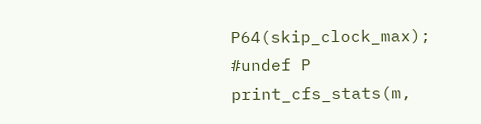P64(skip_clock_max);
#undef P
print_cfs_stats(m,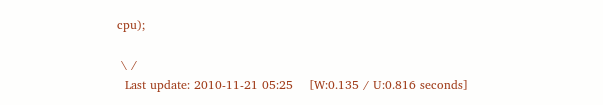cpu);

 \ /
  Last update: 2010-11-21 05:25    [W:0.135 / U:0.816 seconds]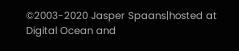©2003-2020 Jasper Spaans|hosted at Digital Ocean and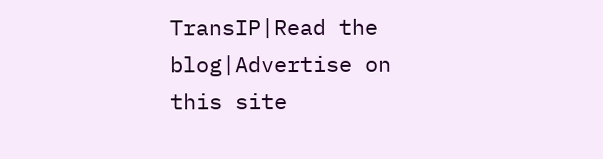TransIP|Read the blog|Advertise on this site